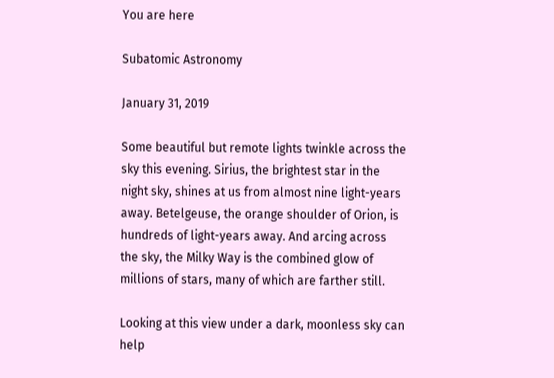You are here

Subatomic Astronomy

January 31, 2019

Some beautiful but remote lights twinkle across the sky this evening. Sirius, the brightest star in the night sky, shines at us from almost nine light-years away. Betelgeuse, the orange shoulder of Orion, is hundreds of light-years away. And arcing across the sky, the Milky Way is the combined glow of millions of stars, many of which are farther still.

Looking at this view under a dark, moonless sky can help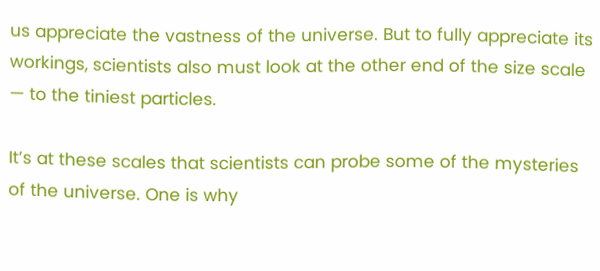us appreciate the vastness of the universe. But to fully appreciate its workings, scientists also must look at the other end of the size scale — to the tiniest particles.

It’s at these scales that scientists can probe some of the mysteries of the universe. One is why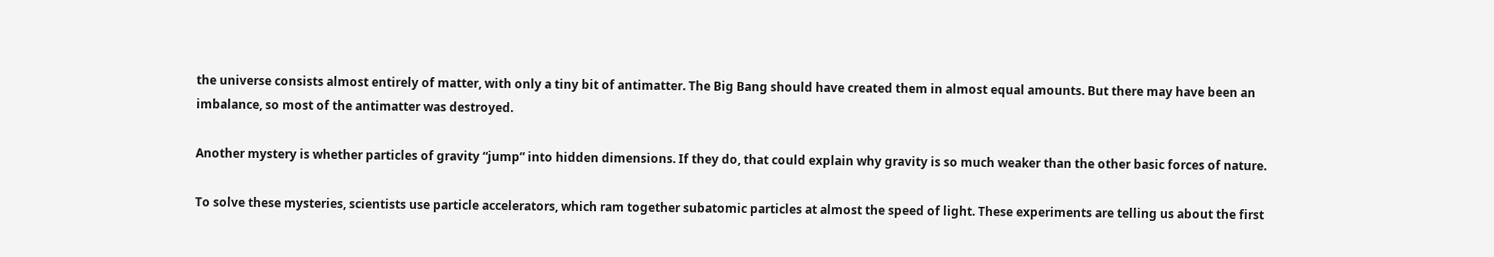the universe consists almost entirely of matter, with only a tiny bit of antimatter. The Big Bang should have created them in almost equal amounts. But there may have been an imbalance, so most of the antimatter was destroyed.

Another mystery is whether particles of gravity “jump” into hidden dimensions. If they do, that could explain why gravity is so much weaker than the other basic forces of nature.

To solve these mysteries, scientists use particle accelerators, which ram together subatomic particles at almost the speed of light. These experiments are telling us about the first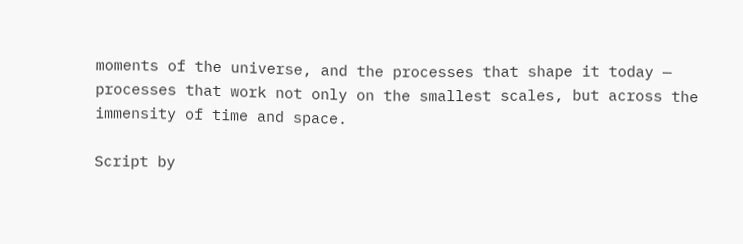moments of the universe, and the processes that shape it today — processes that work not only on the smallest scales, but across the immensity of time and space.

Script by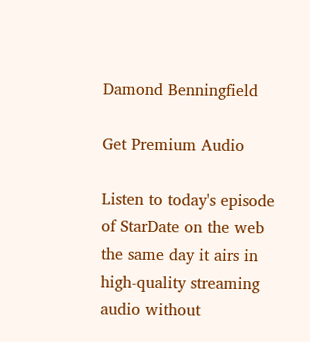Damond Benningfield

Get Premium Audio

Listen to today's episode of StarDate on the web the same day it airs in high-quality streaming audio without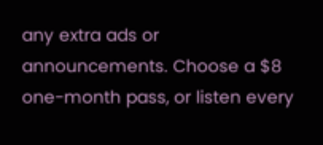any extra ads or announcements. Choose a $8 one-month pass, or listen every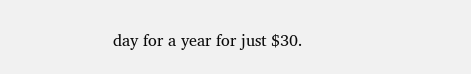day for a year for just $30.